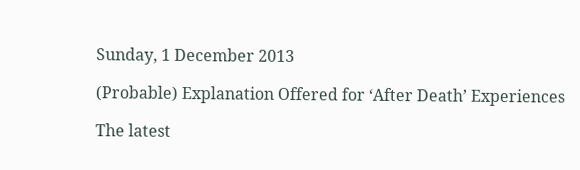Sunday, 1 December 2013

(Probable) Explanation Offered for ‘After Death’ Experiences

The latest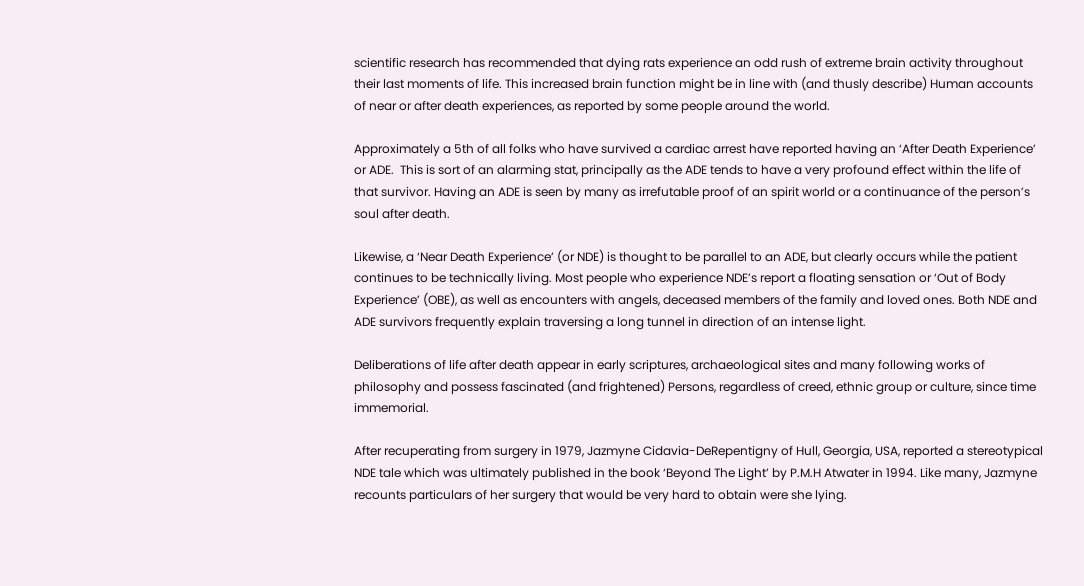scientific research has recommended that dying rats experience an odd rush of extreme brain activity throughout their last moments of life. This increased brain function might be in line with (and thusly describe) Human accounts of near or after death experiences, as reported by some people around the world.

Approximately a 5th of all folks who have survived a cardiac arrest have reported having an ‘After Death Experience’ or ADE.  This is sort of an alarming stat, principally as the ADE tends to have a very profound effect within the life of that survivor. Having an ADE is seen by many as irrefutable proof of an spirit world or a continuance of the person’s soul after death.

Likewise, a ‘Near Death Experience’ (or NDE) is thought to be parallel to an ADE, but clearly occurs while the patient continues to be technically living. Most people who experience NDE’s report a floating sensation or ‘Out of Body Experience’ (OBE), as well as encounters with angels, deceased members of the family and loved ones. Both NDE and ADE survivors frequently explain traversing a long tunnel in direction of an intense light.

Deliberations of life after death appear in early scriptures, archaeological sites and many following works of philosophy and possess fascinated (and frightened) Persons, regardless of creed, ethnic group or culture, since time immemorial.

After recuperating from surgery in 1979, Jazmyne Cidavia-DeRepentigny of Hull, Georgia, USA, reported a stereotypical NDE tale which was ultimately published in the book ‘Beyond The Light’ by P.M.H Atwater in 1994. Like many, Jazmyne recounts particulars of her surgery that would be very hard to obtain were she lying.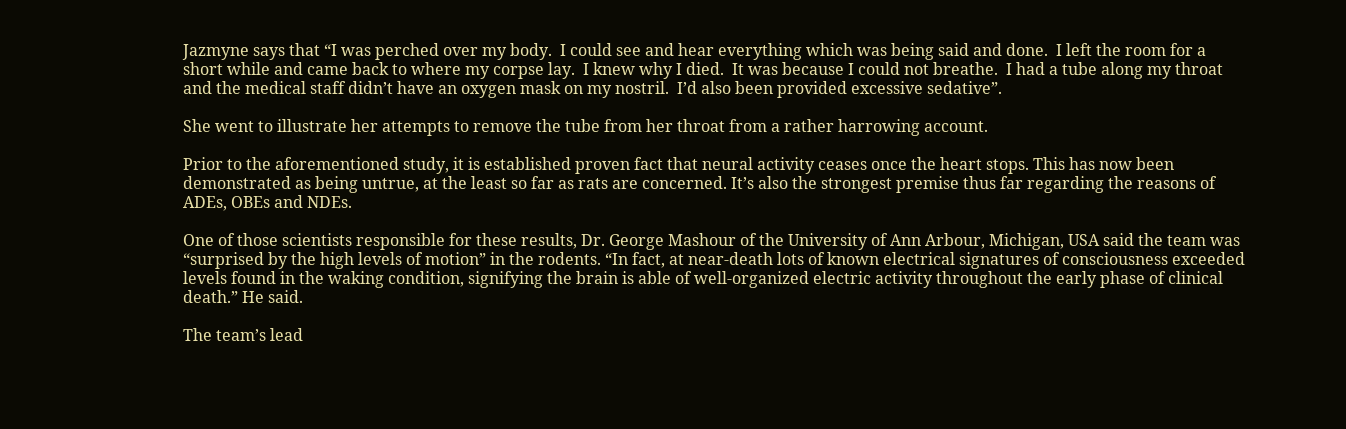Jazmyne says that “I was perched over my body.  I could see and hear everything which was being said and done.  I left the room for a short while and came back to where my corpse lay.  I knew why I died.  It was because I could not breathe.  I had a tube along my throat and the medical staff didn’t have an oxygen mask on my nostril.  I’d also been provided excessive sedative”.

She went to illustrate her attempts to remove the tube from her throat from a rather harrowing account.

Prior to the aforementioned study, it is established proven fact that neural activity ceases once the heart stops. This has now been demonstrated as being untrue, at the least so far as rats are concerned. It’s also the strongest premise thus far regarding the reasons of ADEs, OBEs and NDEs.

One of those scientists responsible for these results, Dr. George Mashour of the University of Ann Arbour, Michigan, USA said the team was “surprised by the high levels of motion” in the rodents. “In fact, at near-death lots of known electrical signatures of consciousness exceeded levels found in the waking condition, signifying the brain is able of well-organized electric activity throughout the early phase of clinical death.” He said.

The team’s lead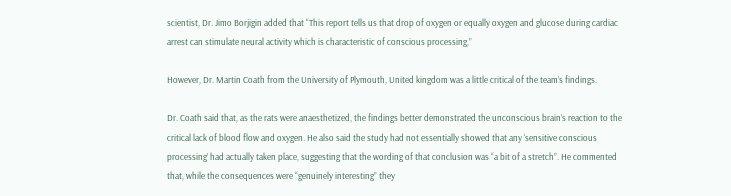scientist, Dr. Jimo Borjigin added that “This report tells us that drop of oxygen or equally oxygen and glucose during cardiac arrest can stimulate neural activity which is characteristic of conscious processing,”

However, Dr. Martin Coath from the University of Plymouth, United kingdom was a little critical of the team’s findings.

Dr. Coath said that, as the rats were anaesthetized, the findings better demonstrated the unconscious brain’s reaction to the critical lack of blood flow and oxygen. He also said the study had not essentially showed that any ‘sensitive conscious processing’ had actually taken place, suggesting that the wording of that conclusion was “a bit of a stretch”. He commented that, while the consequences were “genuinely interesting” they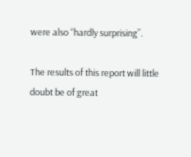were also “hardly surprising”.

The results of this report will little doubt be of great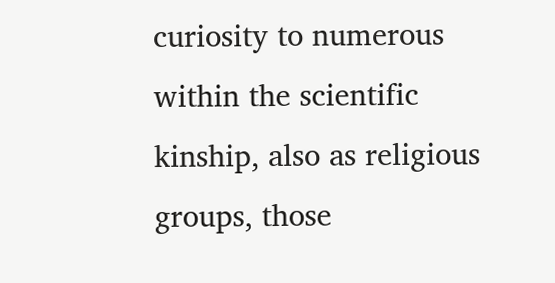curiosity to numerous within the scientific kinship, also as religious groups, those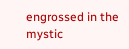engrossed in the mystic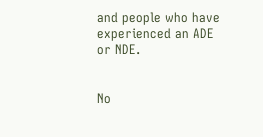and people who have experienced an ADE or NDE.


No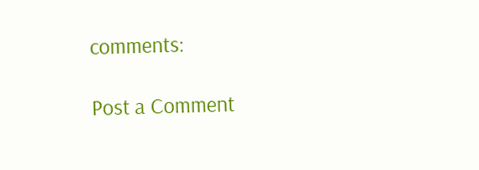comments:

Post a Comment